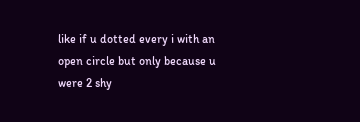like if u dotted every i with an open circle but only because u were 2 shy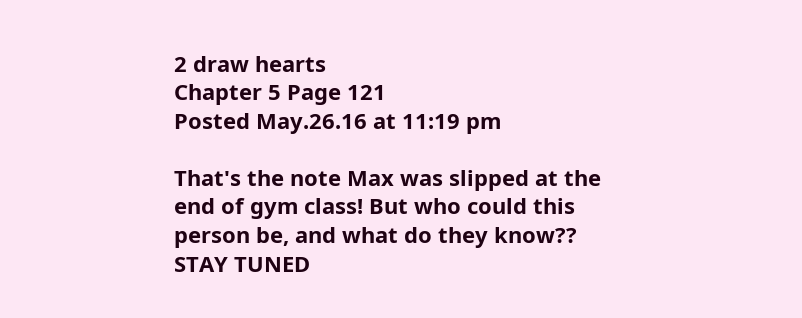2 draw hearts
Chapter 5 Page 121
Posted May.26.16 at 11:19 pm

That's the note Max was slipped at the end of gym class! But who could this person be, and what do they know?? STAY TUNED